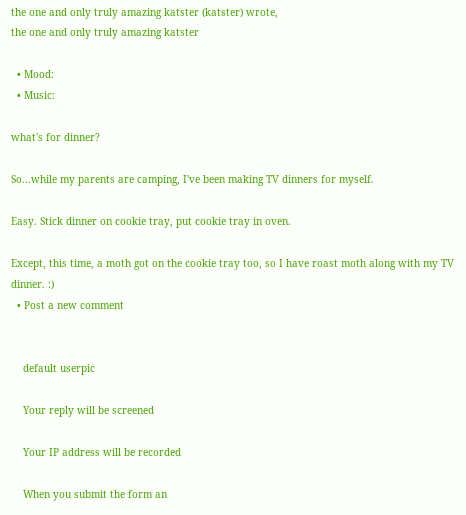the one and only truly amazing katster (katster) wrote,
the one and only truly amazing katster

  • Mood:
  • Music:

what's for dinner?

So...while my parents are camping, I've been making TV dinners for myself.

Easy. Stick dinner on cookie tray, put cookie tray in oven.

Except, this time, a moth got on the cookie tray too, so I have roast moth along with my TV dinner. :)
  • Post a new comment


    default userpic

    Your reply will be screened

    Your IP address will be recorded

    When you submit the form an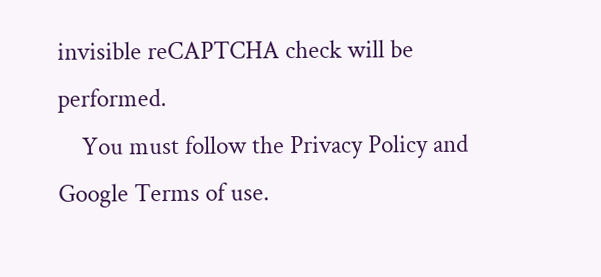invisible reCAPTCHA check will be performed.
    You must follow the Privacy Policy and Google Terms of use.